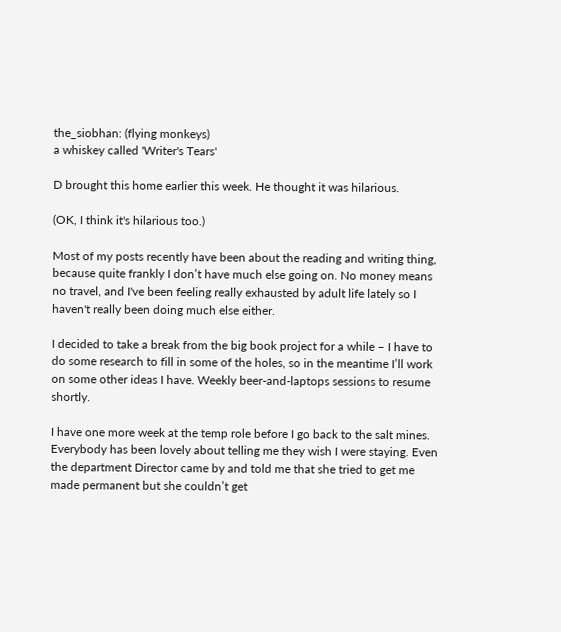the_siobhan: (flying monkeys)
a whiskey called 'Writer's Tears'

D brought this home earlier this week. He thought it was hilarious.

(OK, I think it's hilarious too.)

Most of my posts recently have been about the reading and writing thing, because quite frankly I don’t have much else going on. No money means no travel, and I've been feeling really exhausted by adult life lately so I haven't really been doing much else either.

I decided to take a break from the big book project for a while – I have to do some research to fill in some of the holes, so in the meantime I’ll work on some other ideas I have. Weekly beer-and-laptops sessions to resume shortly.

I have one more week at the temp role before I go back to the salt mines. Everybody has been lovely about telling me they wish I were staying. Even the department Director came by and told me that she tried to get me made permanent but she couldn’t get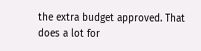the extra budget approved. That does a lot for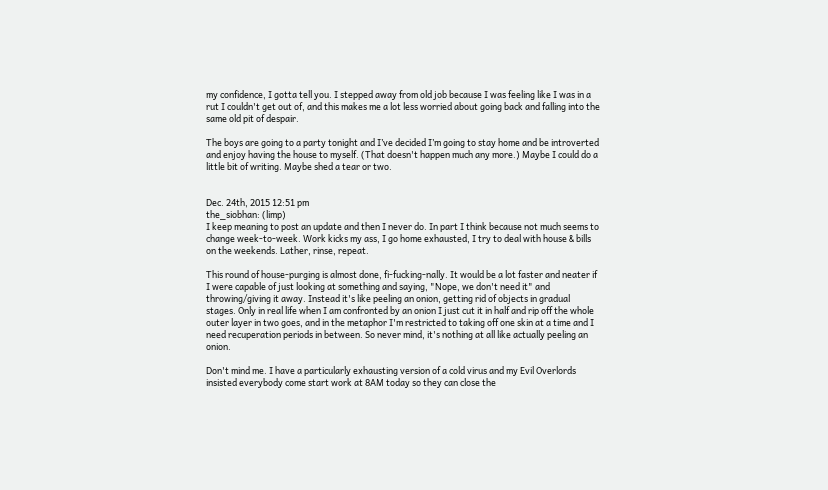my confidence, I gotta tell you. I stepped away from old job because I was feeling like I was in a rut I couldn't get out of, and this makes me a lot less worried about going back and falling into the same old pit of despair.

The boys are going to a party tonight and I’ve decided I’m going to stay home and be introverted and enjoy having the house to myself. (That doesn't happen much any more.) Maybe I could do a little bit of writing. Maybe shed a tear or two.


Dec. 24th, 2015 12:51 pm
the_siobhan: (limp)
I keep meaning to post an update and then I never do. In part I think because not much seems to change week-to-week. Work kicks my ass, I go home exhausted, I try to deal with house & bills on the weekends. Lather, rinse, repeat.

This round of house-purging is almost done, fi-fucking-nally. It would be a lot faster and neater if I were capable of just looking at something and saying, "Nope, we don't need it" and throwing/giving it away. Instead it's like peeling an onion, getting rid of objects in gradual stages. Only in real life when I am confronted by an onion I just cut it in half and rip off the whole outer layer in two goes, and in the metaphor I'm restricted to taking off one skin at a time and I need recuperation periods in between. So never mind, it's nothing at all like actually peeling an onion.

Don't mind me. I have a particularly exhausting version of a cold virus and my Evil Overlords insisted everybody come start work at 8AM today so they can close the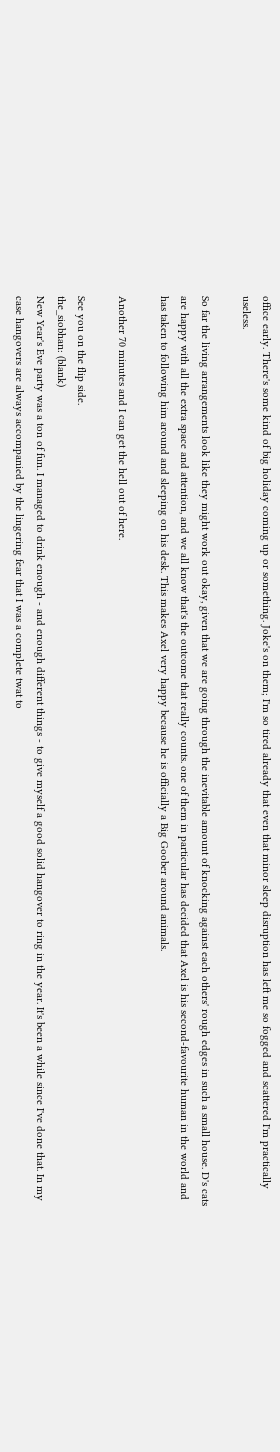office early. There's some kind of big holiday coming up or something. Joke's on them; I'm so tired already that even that minor sleep disruption has left me so fogged and scattered I'm practically useless.

So far the living arrangements look like they might work out okay, given that we are going through the inevitable amount of knocking against each others' rough edges in such a small house. D's cats are happy with all the extra space and attention, and we all know that's the outcome that really counts. one of them in particular has decided that Axel is his second-favourite human in the world and has taken to following him around and sleeping on his desk. This makes Axel very happy because he is officially a Big Goober around animals.

Another 70 minutes and I can get the hell out of here.

See you on the flip side.
the_siobhan: (blank)
New Year's Eve party was a ton of fun. I managed to drink enough - and enough different things - to give myself a good solid hangover to ring in the year. It's been a while since I've done that. In my case hangovers are always accompanied by the lingering fear that I was a complete twat to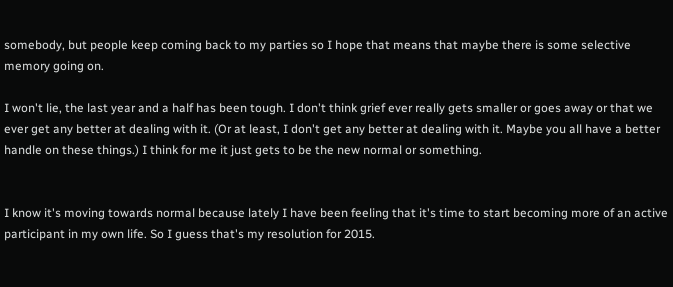somebody, but people keep coming back to my parties so I hope that means that maybe there is some selective memory going on.

I won't lie, the last year and a half has been tough. I don't think grief ever really gets smaller or goes away or that we ever get any better at dealing with it. (Or at least, I don't get any better at dealing with it. Maybe you all have a better handle on these things.) I think for me it just gets to be the new normal or something.


I know it's moving towards normal because lately I have been feeling that it's time to start becoming more of an active participant in my own life. So I guess that's my resolution for 2015.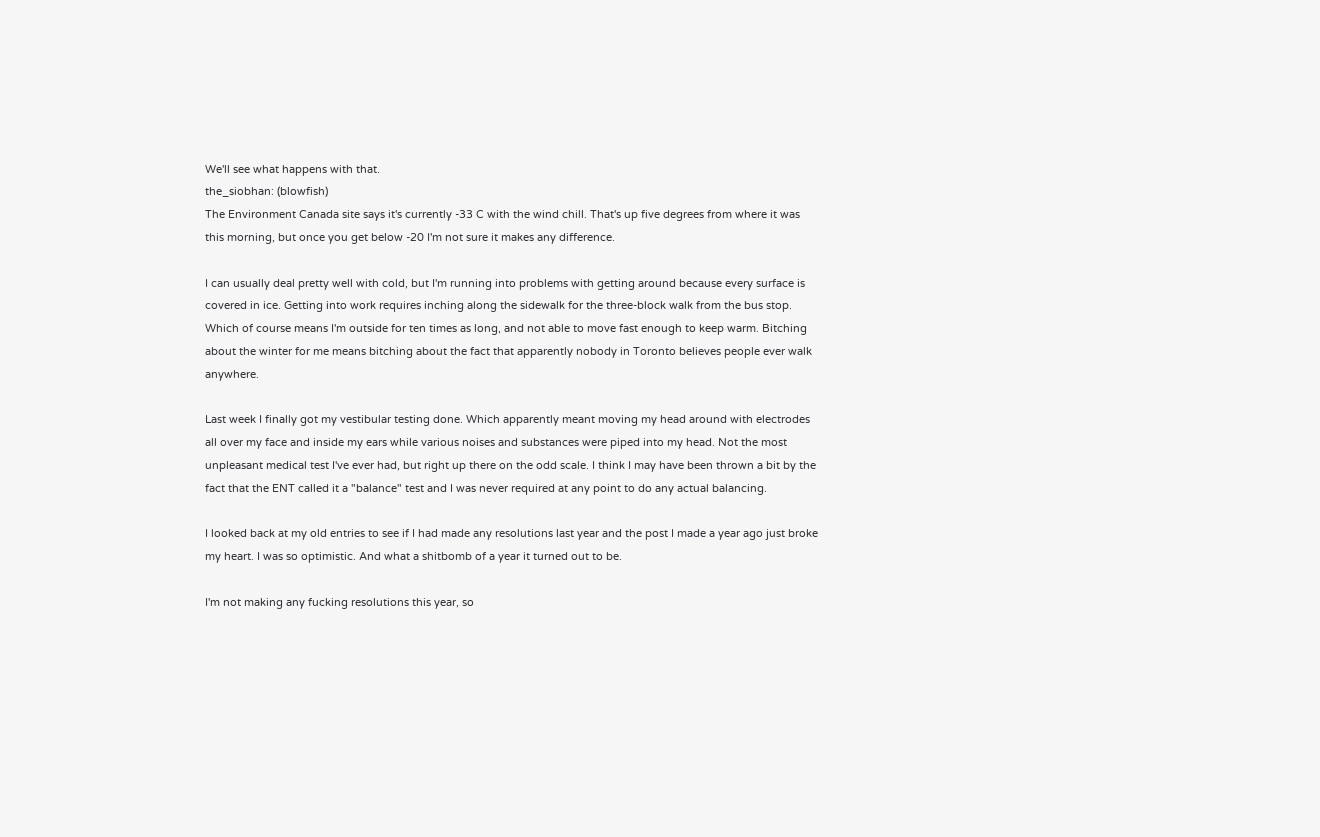We'll see what happens with that.
the_siobhan: (blowfish)
The Environment Canada site says it's currently -33 C with the wind chill. That's up five degrees from where it was this morning, but once you get below -20 I'm not sure it makes any difference.

I can usually deal pretty well with cold, but I'm running into problems with getting around because every surface is covered in ice. Getting into work requires inching along the sidewalk for the three-block walk from the bus stop. Which of course means I'm outside for ten times as long, and not able to move fast enough to keep warm. Bitching about the winter for me means bitching about the fact that apparently nobody in Toronto believes people ever walk anywhere.

Last week I finally got my vestibular testing done. Which apparently meant moving my head around with electrodes all over my face and inside my ears while various noises and substances were piped into my head. Not the most unpleasant medical test I've ever had, but right up there on the odd scale. I think I may have been thrown a bit by the fact that the ENT called it a "balance" test and I was never required at any point to do any actual balancing.

I looked back at my old entries to see if I had made any resolutions last year and the post I made a year ago just broke my heart. I was so optimistic. And what a shitbomb of a year it turned out to be.

I'm not making any fucking resolutions this year, so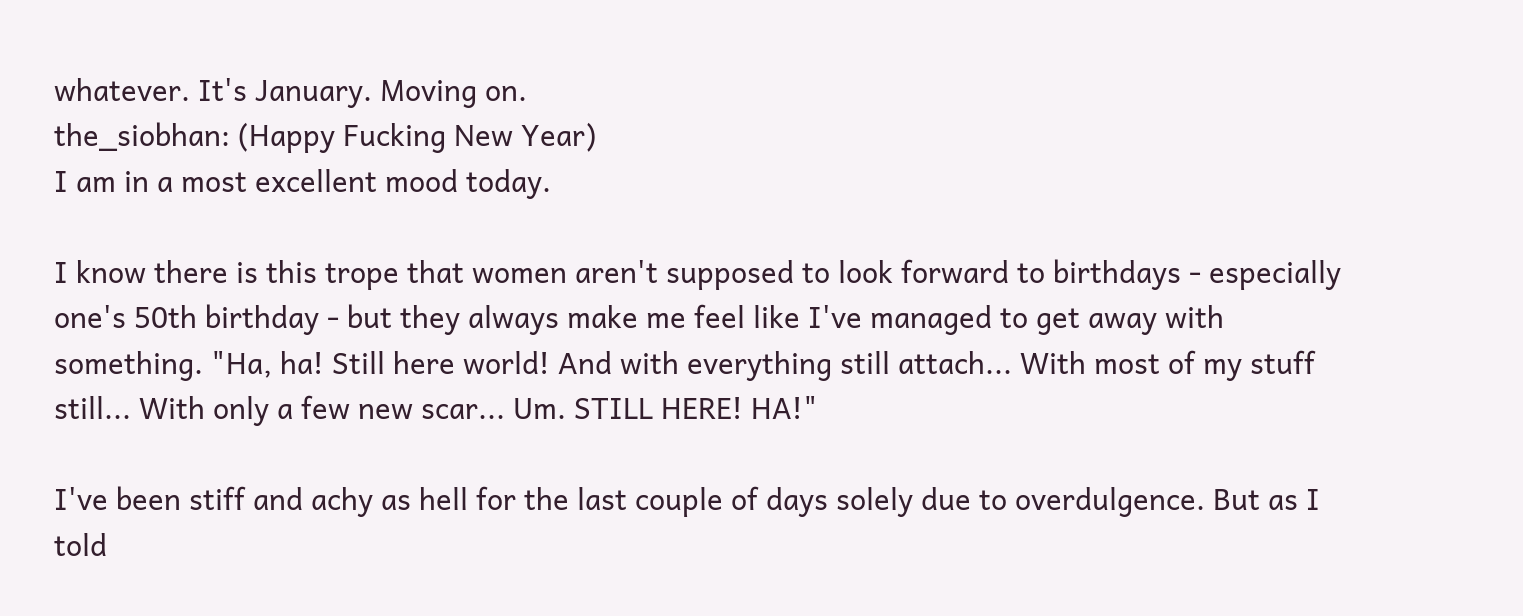whatever. It's January. Moving on.
the_siobhan: (Happy Fucking New Year)
I am in a most excellent mood today.

I know there is this trope that women aren't supposed to look forward to birthdays - especially one's 50th birthday - but they always make me feel like I've managed to get away with something. "Ha, ha! Still here world! And with everything still attach... With most of my stuff still... With only a few new scar... Um. STILL HERE! HA!"

I've been stiff and achy as hell for the last couple of days solely due to overdulgence. But as I told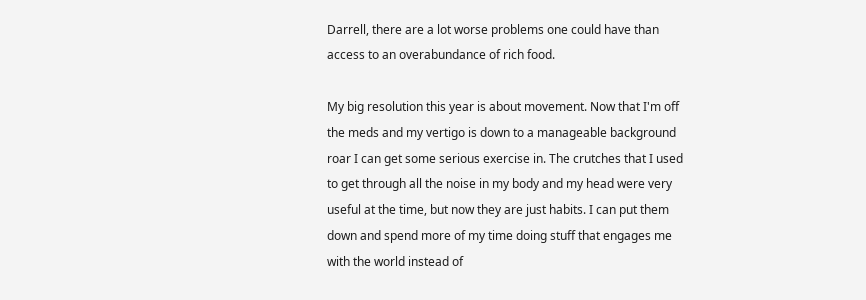Darrell, there are a lot worse problems one could have than access to an overabundance of rich food.

My big resolution this year is about movement. Now that I'm off the meds and my vertigo is down to a manageable background roar I can get some serious exercise in. The crutches that I used to get through all the noise in my body and my head were very useful at the time, but now they are just habits. I can put them down and spend more of my time doing stuff that engages me with the world instead of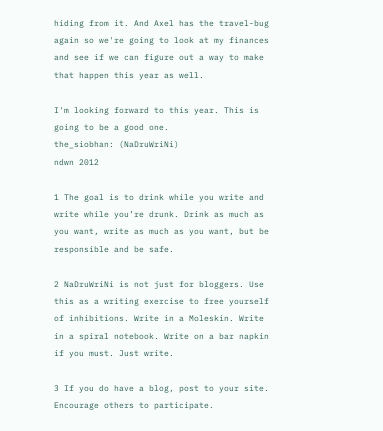hiding from it. And Axel has the travel-bug again so we're going to look at my finances and see if we can figure out a way to make that happen this year as well.

I'm looking forward to this year. This is going to be a good one.
the_siobhan: (NaDruWriNi)
ndwn 2012

1 The goal is to drink while you write and write while you’re drunk. Drink as much as you want, write as much as you want, but be responsible and be safe.

2 NaDruWriNi is not just for bloggers. Use this as a writing exercise to free yourself of inhibitions. Write in a Moleskin. Write in a spiral notebook. Write on a bar napkin if you must. Just write.

3 If you do have a blog, post to your site. Encourage others to participate.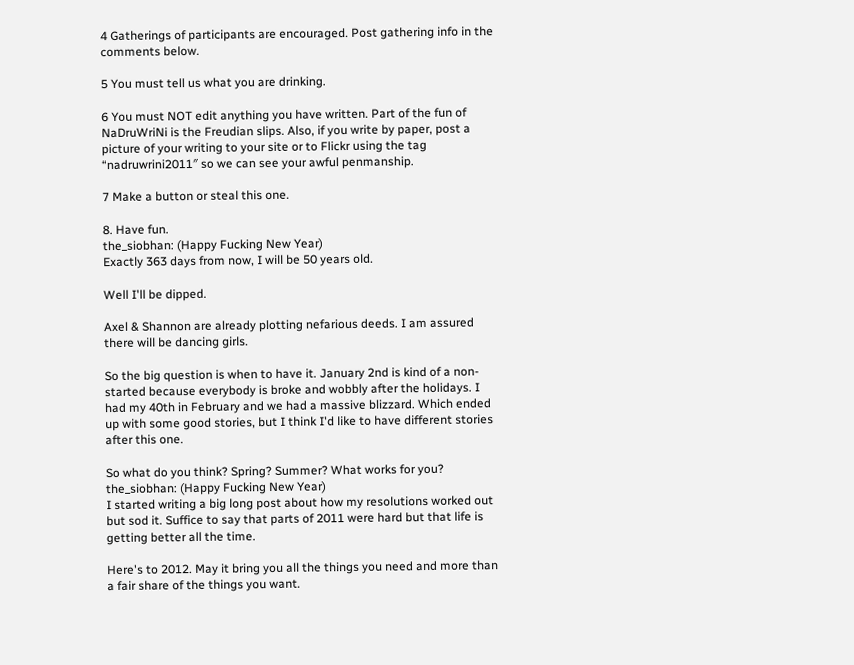4 Gatherings of participants are encouraged. Post gathering info in the comments below.

5 You must tell us what you are drinking.

6 You must NOT edit anything you have written. Part of the fun of NaDruWriNi is the Freudian slips. Also, if you write by paper, post a picture of your writing to your site or to Flickr using the tag “nadruwrini2011″ so we can see your awful penmanship.

7 Make a button or steal this one.

8. Have fun.
the_siobhan: (Happy Fucking New Year)
Exactly 363 days from now, I will be 50 years old.

Well I'll be dipped.

Axel & Shannon are already plotting nefarious deeds. I am assured there will be dancing girls.

So the big question is when to have it. January 2nd is kind of a non-started because everybody is broke and wobbly after the holidays. I had my 40th in February and we had a massive blizzard. Which ended up with some good stories, but I think I'd like to have different stories after this one.

So what do you think? Spring? Summer? What works for you?
the_siobhan: (Happy Fucking New Year)
I started writing a big long post about how my resolutions worked out but sod it. Suffice to say that parts of 2011 were hard but that life is getting better all the time.

Here's to 2012. May it bring you all the things you need and more than a fair share of the things you want.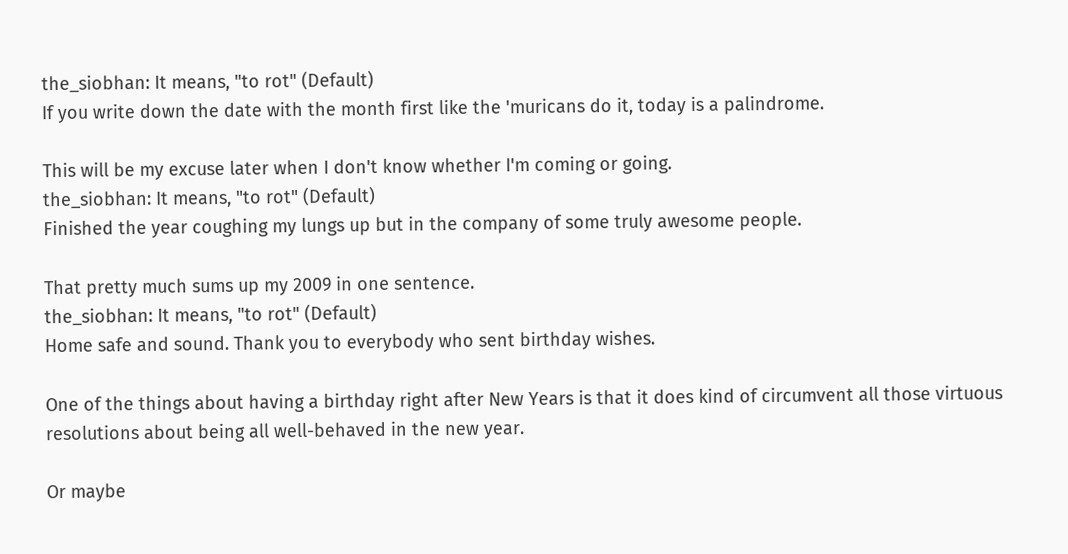the_siobhan: It means, "to rot" (Default)
If you write down the date with the month first like the 'muricans do it, today is a palindrome.

This will be my excuse later when I don't know whether I'm coming or going.
the_siobhan: It means, "to rot" (Default)
Finished the year coughing my lungs up but in the company of some truly awesome people.

That pretty much sums up my 2009 in one sentence.
the_siobhan: It means, "to rot" (Default)
Home safe and sound. Thank you to everybody who sent birthday wishes.

One of the things about having a birthday right after New Years is that it does kind of circumvent all those virtuous resolutions about being all well-behaved in the new year.

Or maybe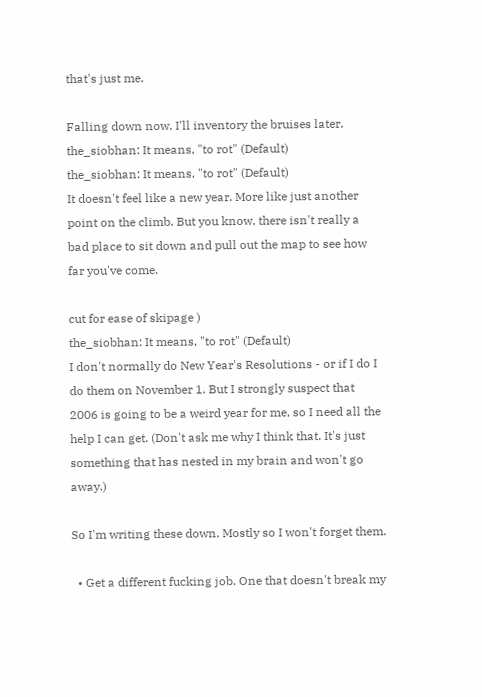that's just me.

Falling down now. I'll inventory the bruises later.
the_siobhan: It means, "to rot" (Default)
the_siobhan: It means, "to rot" (Default)
It doesn't feel like a new year. More like just another point on the climb. But you know, there isn't really a bad place to sit down and pull out the map to see how far you've come.

cut for ease of skipage )
the_siobhan: It means, "to rot" (Default)
I don't normally do New Year's Resolutions - or if I do I do them on November 1. But I strongly suspect that 2006 is going to be a weird year for me, so I need all the help I can get. (Don't ask me why I think that. It's just something that has nested in my brain and won't go away.)

So I'm writing these down. Mostly so I won't forget them.

  • Get a different fucking job. One that doesn't break my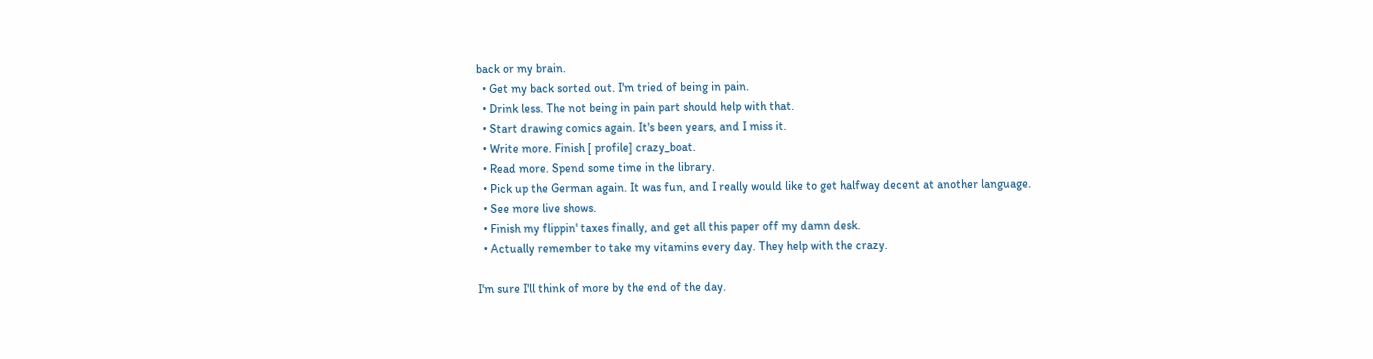back or my brain.
  • Get my back sorted out. I'm tried of being in pain.
  • Drink less. The not being in pain part should help with that.
  • Start drawing comics again. It's been years, and I miss it.
  • Write more. Finish [ profile] crazy_boat.
  • Read more. Spend some time in the library.
  • Pick up the German again. It was fun, and I really would like to get halfway decent at another language.
  • See more live shows.
  • Finish my flippin' taxes finally, and get all this paper off my damn desk.
  • Actually remember to take my vitamins every day. They help with the crazy.

I'm sure I'll think of more by the end of the day.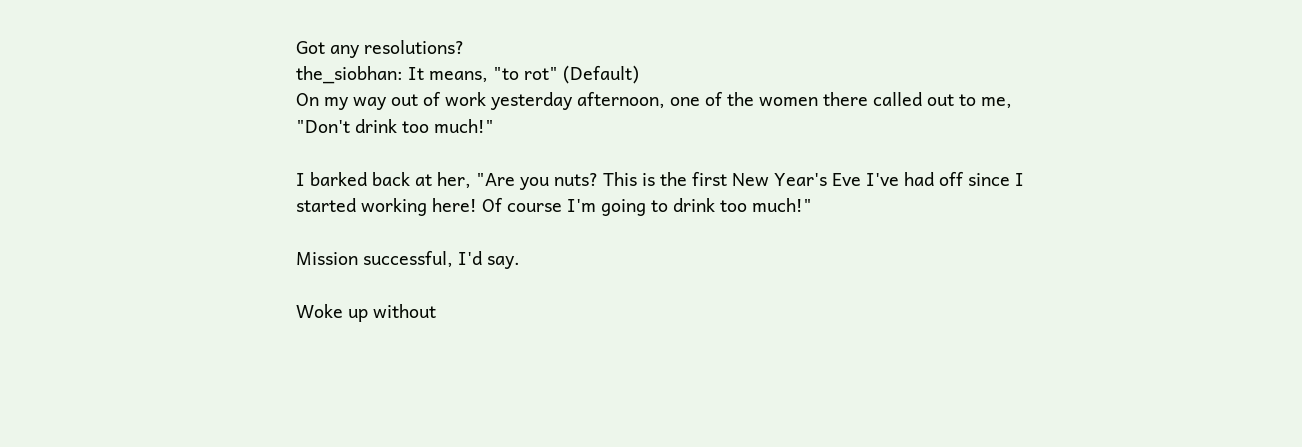Got any resolutions?
the_siobhan: It means, "to rot" (Default)
On my way out of work yesterday afternoon, one of the women there called out to me, "Don't drink too much!"

I barked back at her, "Are you nuts? This is the first New Year's Eve I've had off since I started working here! Of course I'm going to drink too much!"

Mission successful, I'd say.

Woke up without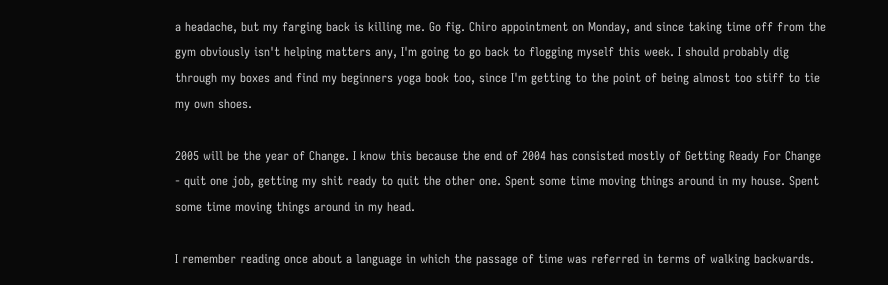a headache, but my farging back is killing me. Go fig. Chiro appointment on Monday, and since taking time off from the gym obviously isn't helping matters any, I'm going to go back to flogging myself this week. I should probably dig through my boxes and find my beginners yoga book too, since I'm getting to the point of being almost too stiff to tie my own shoes.

2005 will be the year of Change. I know this because the end of 2004 has consisted mostly of Getting Ready For Change - quit one job, getting my shit ready to quit the other one. Spent some time moving things around in my house. Spent some time moving things around in my head.

I remember reading once about a language in which the passage of time was referred in terms of walking backwards.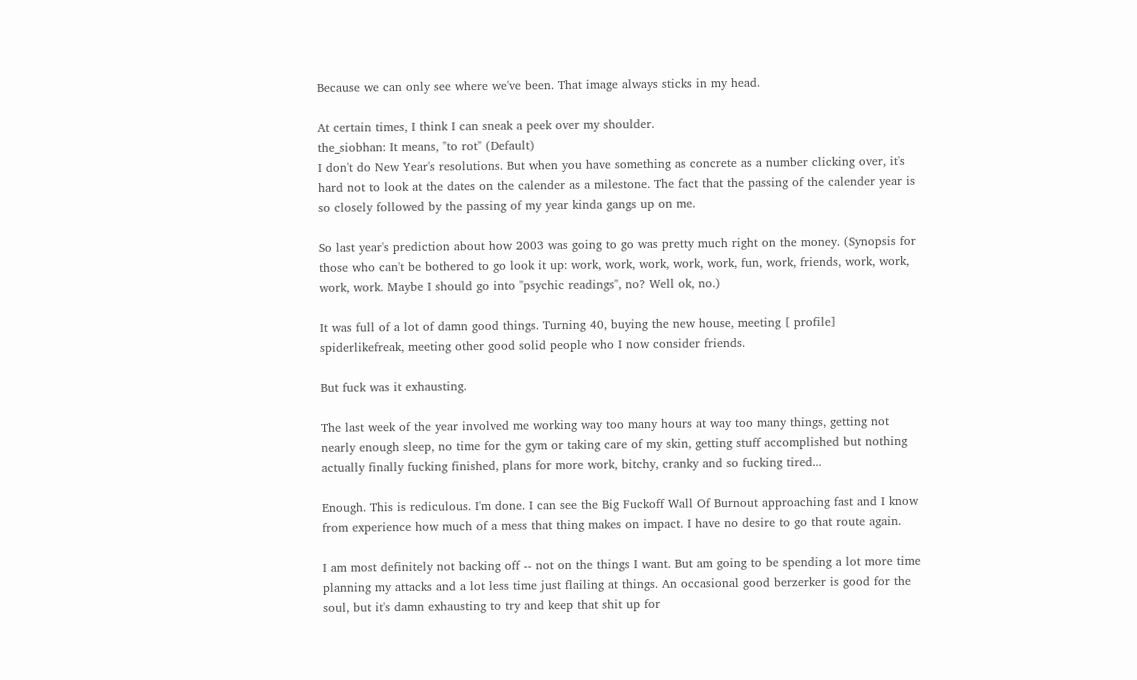Because we can only see where we've been. That image always sticks in my head.

At certain times, I think I can sneak a peek over my shoulder.
the_siobhan: It means, "to rot" (Default)
I don't do New Year's resolutions. But when you have something as concrete as a number clicking over, it's hard not to look at the dates on the calender as a milestone. The fact that the passing of the calender year is so closely followed by the passing of my year kinda gangs up on me.

So last year's prediction about how 2003 was going to go was pretty much right on the money. (Synopsis for those who can't be bothered to go look it up: work, work, work, work, work, fun, work, friends, work, work, work, work. Maybe I should go into "psychic readings", no? Well ok, no.)

It was full of a lot of damn good things. Turning 40, buying the new house, meeting [ profile] spiderlikefreak, meeting other good solid people who I now consider friends.

But fuck was it exhausting.

The last week of the year involved me working way too many hours at way too many things, getting not nearly enough sleep, no time for the gym or taking care of my skin, getting stuff accomplished but nothing actually finally fucking finished, plans for more work, bitchy, cranky and so fucking tired...

Enough. This is rediculous. I'm done. I can see the Big Fuckoff Wall Of Burnout approaching fast and I know from experience how much of a mess that thing makes on impact. I have no desire to go that route again.

I am most definitely not backing off -- not on the things I want. But am going to be spending a lot more time planning my attacks and a lot less time just flailing at things. An occasional good berzerker is good for the soul, but it's damn exhausting to try and keep that shit up for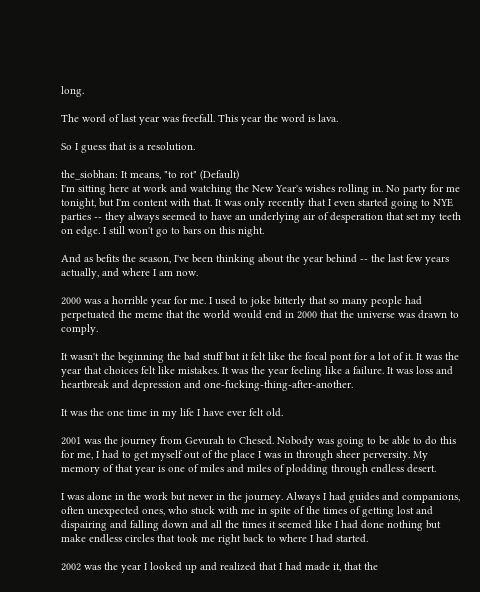long.

The word of last year was freefall. This year the word is lava.

So I guess that is a resolution.

the_siobhan: It means, "to rot" (Default)
I'm sitting here at work and watching the New Year's wishes rolling in. No party for me tonight, but I'm content with that. It was only recently that I even started going to NYE parties -- they always seemed to have an underlying air of desperation that set my teeth on edge. I still won't go to bars on this night.

And as befits the season, I've been thinking about the year behind -- the last few years actually, and where I am now.

2000 was a horrible year for me. I used to joke bitterly that so many people had perpetuated the meme that the world would end in 2000 that the universe was drawn to comply.

It wasn't the beginning the bad stuff but it felt like the focal pont for a lot of it. It was the year that choices felt like mistakes. It was the year feeling like a failure. It was loss and heartbreak and depression and one-fucking-thing-after-another.

It was the one time in my life I have ever felt old.

2001 was the journey from Gevurah to Chesed. Nobody was going to be able to do this for me, I had to get myself out of the place I was in through sheer perversity. My memory of that year is one of miles and miles of plodding through endless desert.

I was alone in the work but never in the journey. Always I had guides and companions, often unexpected ones, who stuck with me in spite of the times of getting lost and dispairing and falling down and all the times it seemed like I had done nothing but make endless circles that took me right back to where I had started.

2002 was the year I looked up and realized that I had made it, that the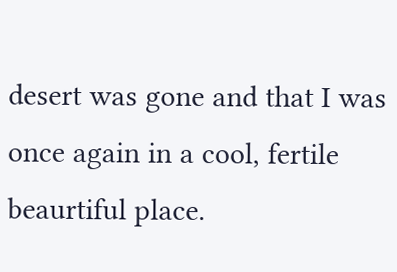desert was gone and that I was once again in a cool, fertile beaurtiful place.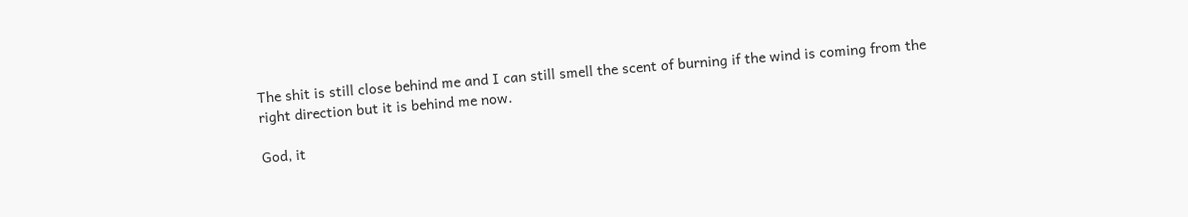The shit is still close behind me and I can still smell the scent of burning if the wind is coming from the right direction but it is behind me now.

God, it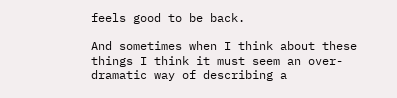feels good to be back.

And sometimes when I think about these things I think it must seem an over-dramatic way of describing a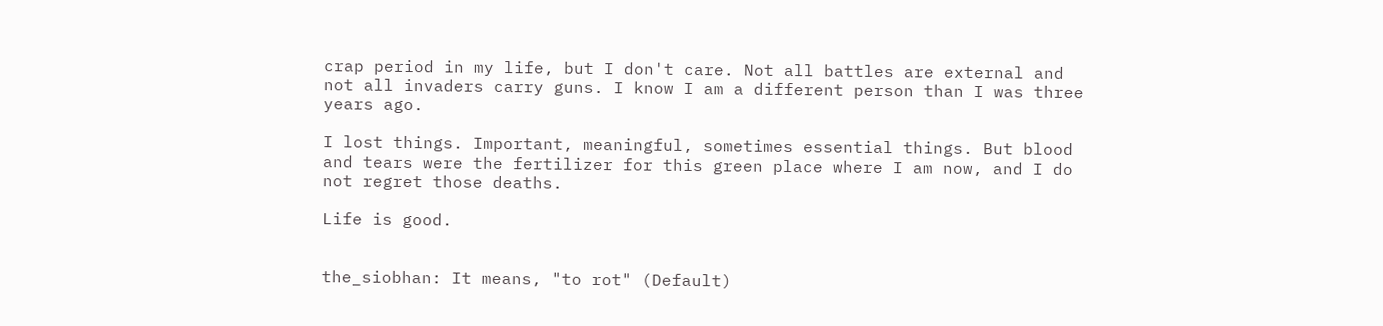crap period in my life, but I don't care. Not all battles are external and not all invaders carry guns. I know I am a different person than I was three years ago.

I lost things. Important, meaningful, sometimes essential things. But blood and tears were the fertilizer for this green place where I am now, and I do not regret those deaths.

Life is good.


the_siobhan: It means, "to rot" (Default)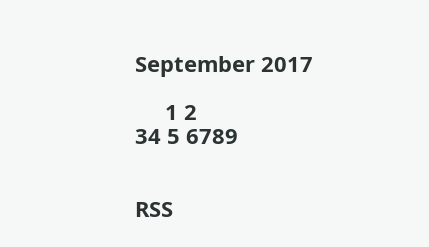September 2017

     1 2
34 5 6789


RSS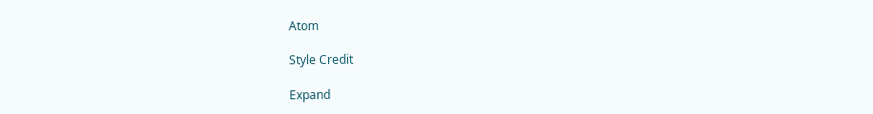Atom

Style Credit

Expand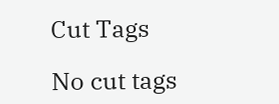Cut Tags

No cut tags